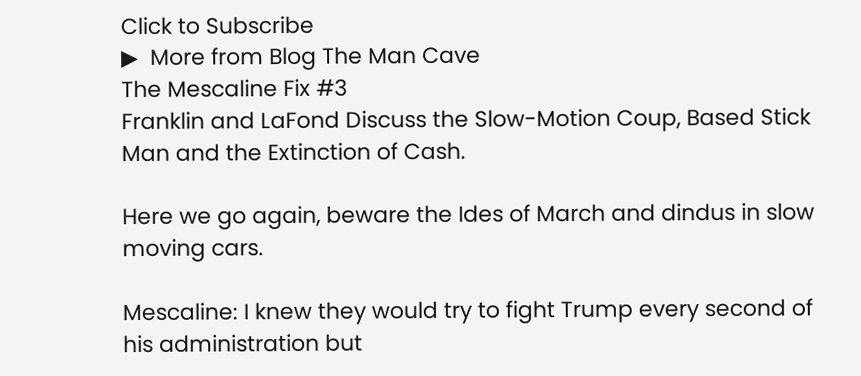Click to Subscribe
▶  More from Blog The Man Cave
The Mescaline Fix #3
Franklin and LaFond Discuss the Slow-Motion Coup, Based Stick Man and the Extinction of Cash.

Here we go again, beware the Ides of March and dindus in slow moving cars.

Mescaline: I knew they would try to fight Trump every second of his administration but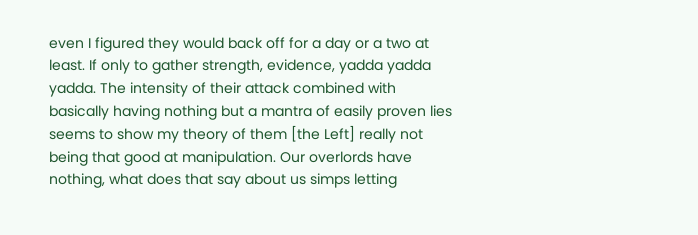even I figured they would back off for a day or a two at least. If only to gather strength, evidence, yadda yadda yadda. The intensity of their attack combined with basically having nothing but a mantra of easily proven lies seems to show my theory of them [the Left] really not being that good at manipulation. Our overlords have nothing, what does that say about us simps letting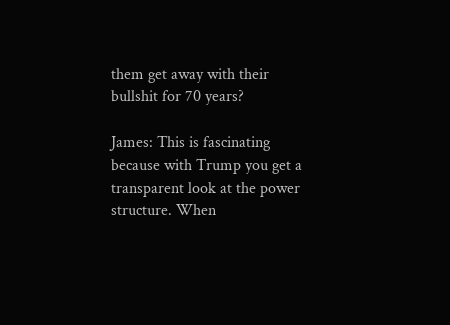them get away with their bullshit for 70 years?

James: This is fascinating because with Trump you get a transparent look at the power structure. When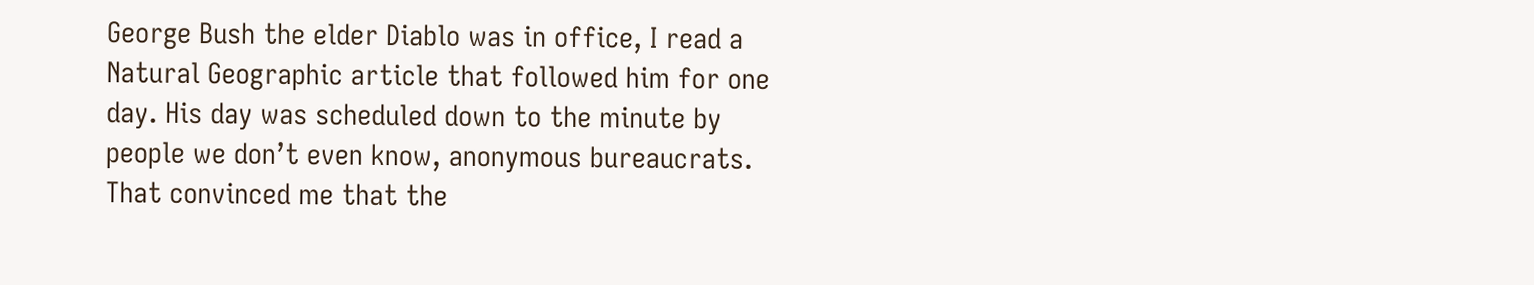George Bush the elder Diablo was in office, I read a Natural Geographic article that followed him for one day. His day was scheduled down to the minute by people we don’t even know, anonymous bureaucrats. That convinced me that the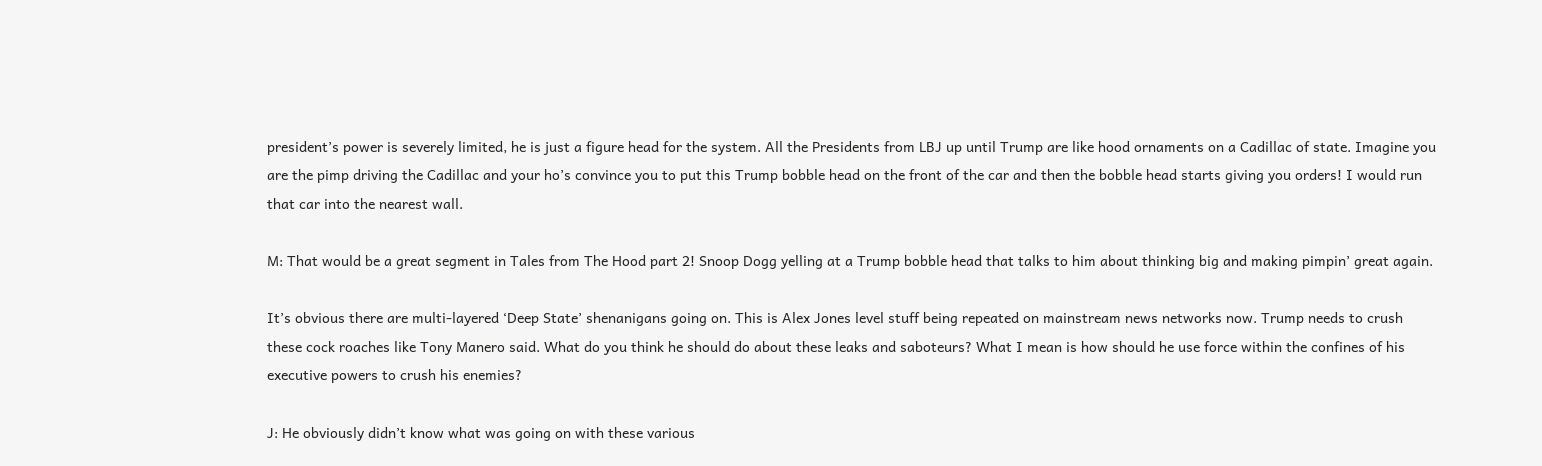president’s power is severely limited, he is just a figure head for the system. All the Presidents from LBJ up until Trump are like hood ornaments on a Cadillac of state. Imagine you are the pimp driving the Cadillac and your ho’s convince you to put this Trump bobble head on the front of the car and then the bobble head starts giving you orders! I would run that car into the nearest wall.

M: That would be a great segment in Tales from The Hood part 2! Snoop Dogg yelling at a Trump bobble head that talks to him about thinking big and making pimpin’ great again.

It’s obvious there are multi-layered ‘Deep State’ shenanigans going on. This is Alex Jones level stuff being repeated on mainstream news networks now. Trump needs to crush these cock roaches like Tony Manero said. What do you think he should do about these leaks and saboteurs? What I mean is how should he use force within the confines of his executive powers to crush his enemies?

J: He obviously didn’t know what was going on with these various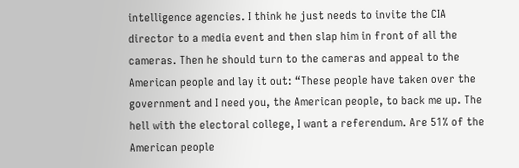intelligence agencies. I think he just needs to invite the CIA director to a media event and then slap him in front of all the cameras. Then he should turn to the cameras and appeal to the American people and lay it out: “These people have taken over the government and I need you, the American people, to back me up. The hell with the electoral college, I want a referendum. Are 51% of the American people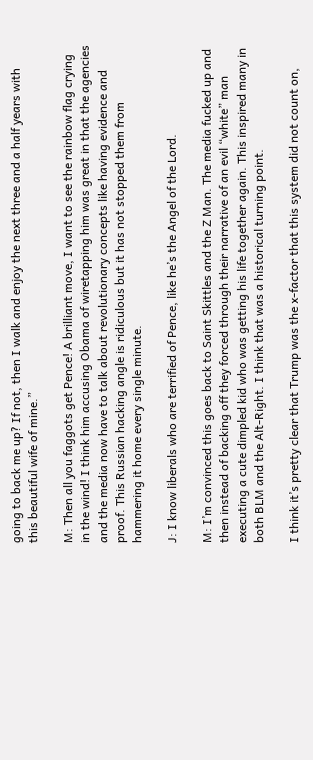going to back me up? If not, then I walk and enjoy the next three and a half years with this beautiful wife of mine.”

M: Then all you faggots get Pence! A brilliant move, I want to see the rainbow flag crying in the wind! I think him accusing Obama of wiretapping him was great in that the agencies and the media now have to talk about revolutionary concepts like having evidence and proof. This Russian hacking angle is ridiculous but it has not stopped them from hammering it home every single minute.

J: I know liberals who are terrified of Pence, like he’s the Angel of the Lord.

M: I’m convinced this goes back to Saint Skittles and the Z Man. The media fucked up and then instead of backing off they forced through their narrative of an evil “white” man executing a cute dimpled kid who was getting his life together again. This inspired many in both BLM and the Alt-Right. I think that was a historical turning point.

I think it’s pretty clear that Trump was the x-factor that this system did not count on,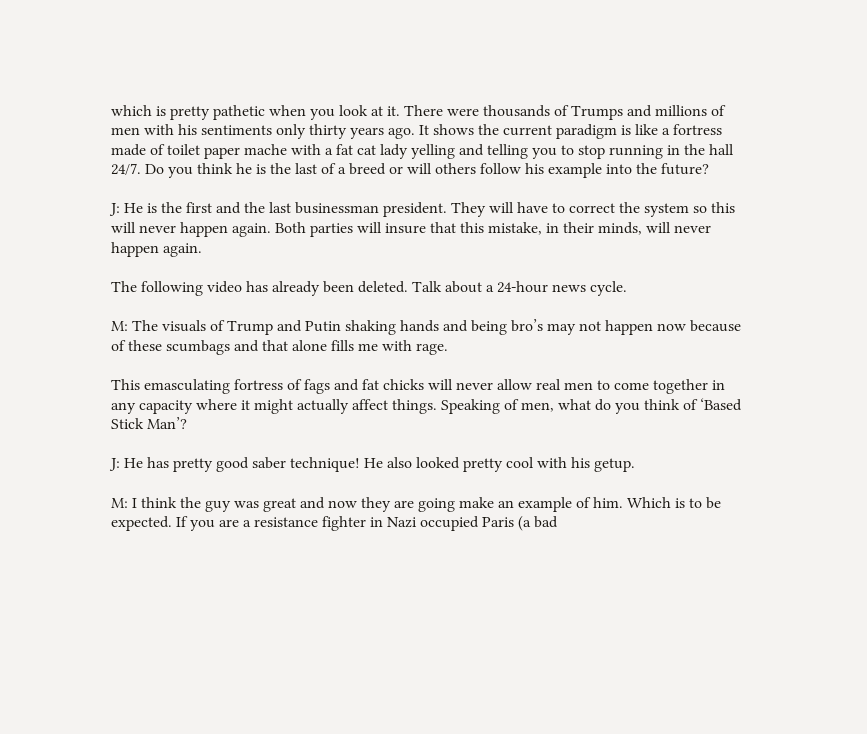which is pretty pathetic when you look at it. There were thousands of Trumps and millions of men with his sentiments only thirty years ago. It shows the current paradigm is like a fortress made of toilet paper mache with a fat cat lady yelling and telling you to stop running in the hall 24/7. Do you think he is the last of a breed or will others follow his example into the future?

J: He is the first and the last businessman president. They will have to correct the system so this will never happen again. Both parties will insure that this mistake, in their minds, will never happen again.

The following video has already been deleted. Talk about a 24-hour news cycle.

M: The visuals of Trump and Putin shaking hands and being bro’s may not happen now because of these scumbags and that alone fills me with rage.

This emasculating fortress of fags and fat chicks will never allow real men to come together in any capacity where it might actually affect things. Speaking of men, what do you think of ‘Based Stick Man’?

J: He has pretty good saber technique! He also looked pretty cool with his getup.

M: I think the guy was great and now they are going make an example of him. Which is to be expected. If you are a resistance fighter in Nazi occupied Paris (a bad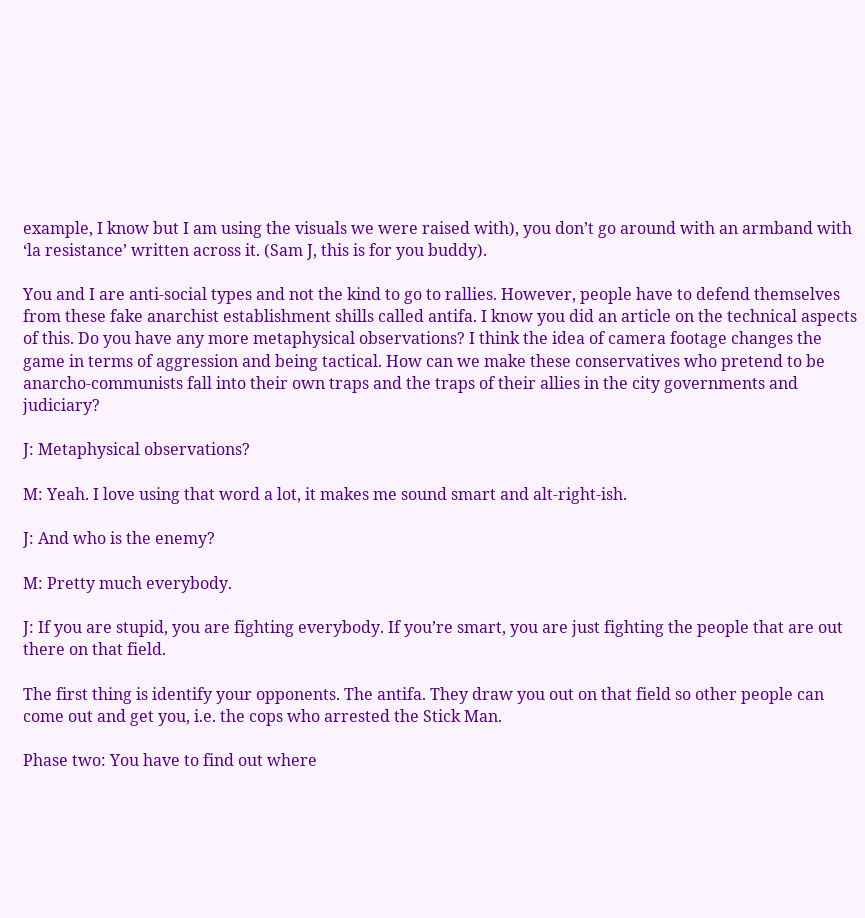example, I know but I am using the visuals we were raised with), you don’t go around with an armband with ‘la resistance’ written across it. (Sam J, this is for you buddy).

You and I are anti-social types and not the kind to go to rallies. However, people have to defend themselves from these fake anarchist establishment shills called antifa. I know you did an article on the technical aspects of this. Do you have any more metaphysical observations? I think the idea of camera footage changes the game in terms of aggression and being tactical. How can we make these conservatives who pretend to be anarcho-communists fall into their own traps and the traps of their allies in the city governments and judiciary?

J: Metaphysical observations?

M: Yeah. I love using that word a lot, it makes me sound smart and alt-right-ish.

J: And who is the enemy?

M: Pretty much everybody.

J: If you are stupid, you are fighting everybody. If you’re smart, you are just fighting the people that are out there on that field.

The first thing is identify your opponents. The antifa. They draw you out on that field so other people can come out and get you, i.e. the cops who arrested the Stick Man.

Phase two: You have to find out where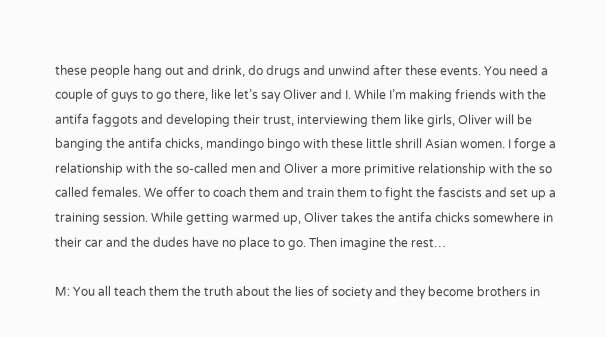these people hang out and drink, do drugs and unwind after these events. You need a couple of guys to go there, like let’s say Oliver and I. While I’m making friends with the antifa faggots and developing their trust, interviewing them like girls, Oliver will be banging the antifa chicks, mandingo bingo with these little shrill Asian women. I forge a relationship with the so-called men and Oliver a more primitive relationship with the so called females. We offer to coach them and train them to fight the fascists and set up a training session. While getting warmed up, Oliver takes the antifa chicks somewhere in their car and the dudes have no place to go. Then imagine the rest…

M: You all teach them the truth about the lies of society and they become brothers in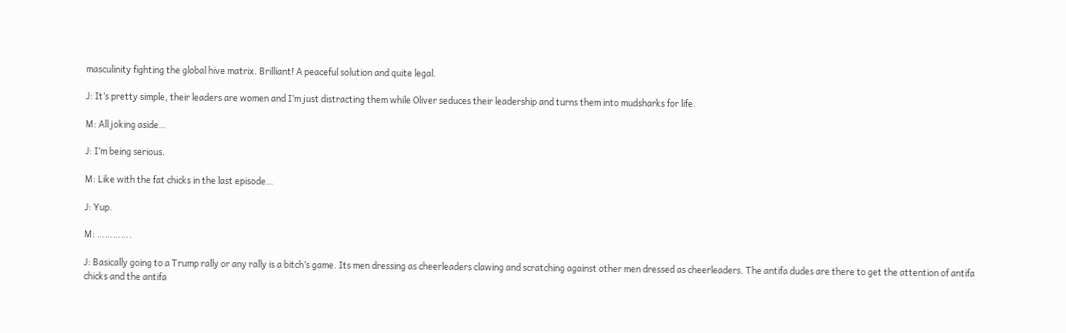masculinity fighting the global hive matrix. Brilliant! A peaceful solution and quite legal.

J: It’s pretty simple, their leaders are women and I’m just distracting them while Oliver seduces their leadership and turns them into mudsharks for life.

M: All joking aside…

J: I’m being serious.

M: Like with the fat chicks in the last episode…

J: Yup.

M: ………….

J: Basically going to a Trump rally or any rally is a bitch’s game. Its men dressing as cheerleaders clawing and scratching against other men dressed as cheerleaders. The antifa dudes are there to get the attention of antifa chicks and the antifa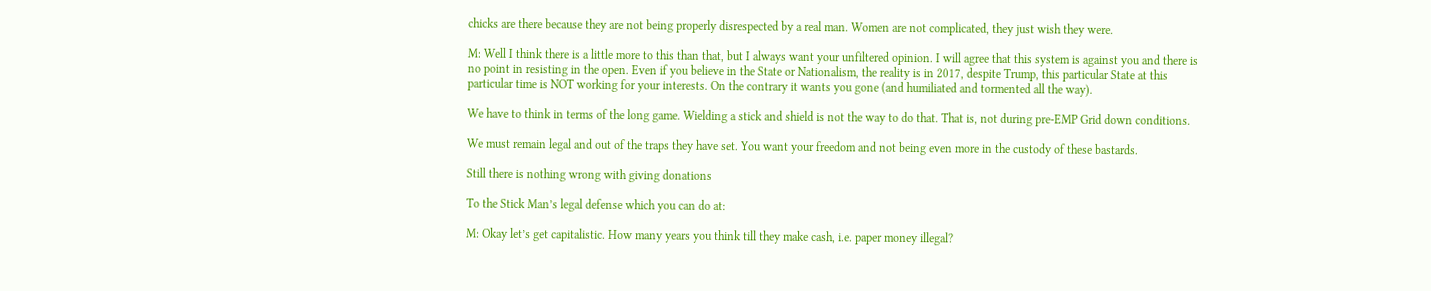chicks are there because they are not being properly disrespected by a real man. Women are not complicated, they just wish they were.

M: Well I think there is a little more to this than that, but I always want your unfiltered opinion. I will agree that this system is against you and there is no point in resisting in the open. Even if you believe in the State or Nationalism, the reality is in 2017, despite Trump, this particular State at this particular time is NOT working for your interests. On the contrary it wants you gone (and humiliated and tormented all the way).

We have to think in terms of the long game. Wielding a stick and shield is not the way to do that. That is, not during pre-EMP Grid down conditions.

We must remain legal and out of the traps they have set. You want your freedom and not being even more in the custody of these bastards.

Still there is nothing wrong with giving donations

To the Stick Man’s legal defense which you can do at:

M: Okay let’s get capitalistic. How many years you think till they make cash, i.e. paper money illegal?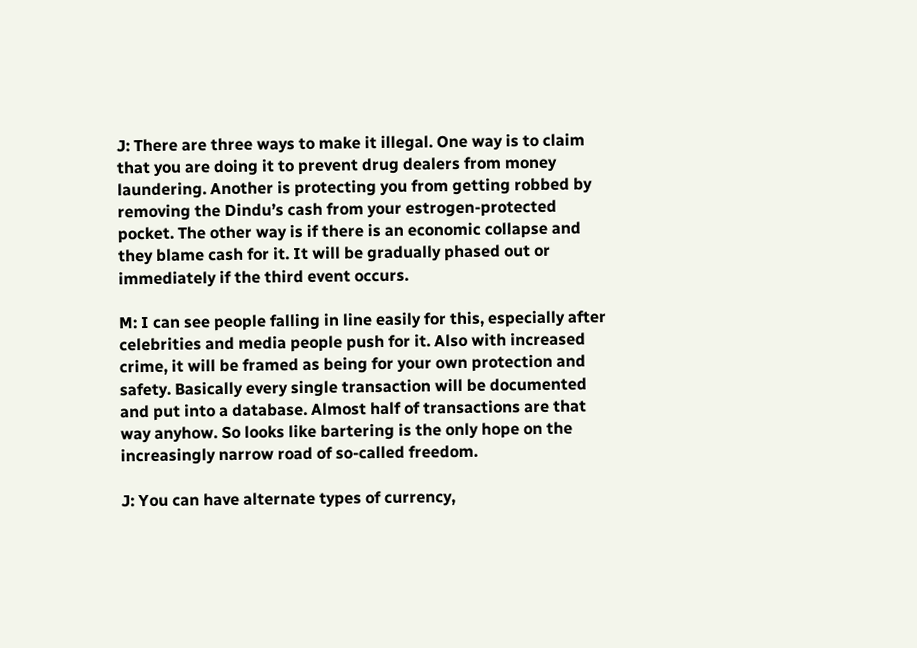J: There are three ways to make it illegal. One way is to claim that you are doing it to prevent drug dealers from money laundering. Another is protecting you from getting robbed by removing the Dindu’s cash from your estrogen-protected pocket. The other way is if there is an economic collapse and they blame cash for it. It will be gradually phased out or immediately if the third event occurs.

M: I can see people falling in line easily for this, especially after celebrities and media people push for it. Also with increased crime, it will be framed as being for your own protection and safety. Basically every single transaction will be documented and put into a database. Almost half of transactions are that way anyhow. So looks like bartering is the only hope on the increasingly narrow road of so-called freedom.

J: You can have alternate types of currency,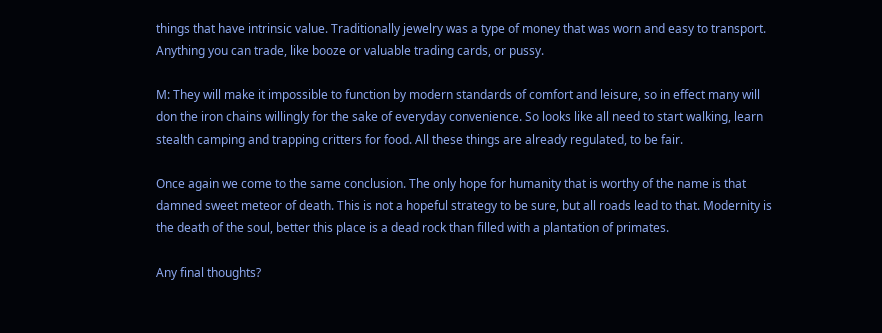things that have intrinsic value. Traditionally jewelry was a type of money that was worn and easy to transport. Anything you can trade, like booze or valuable trading cards, or pussy.

M: They will make it impossible to function by modern standards of comfort and leisure, so in effect many will don the iron chains willingly for the sake of everyday convenience. So looks like all need to start walking, learn stealth camping and trapping critters for food. All these things are already regulated, to be fair.

Once again we come to the same conclusion. The only hope for humanity that is worthy of the name is that damned sweet meteor of death. This is not a hopeful strategy to be sure, but all roads lead to that. Modernity is the death of the soul, better this place is a dead rock than filled with a plantation of primates.

Any final thoughts?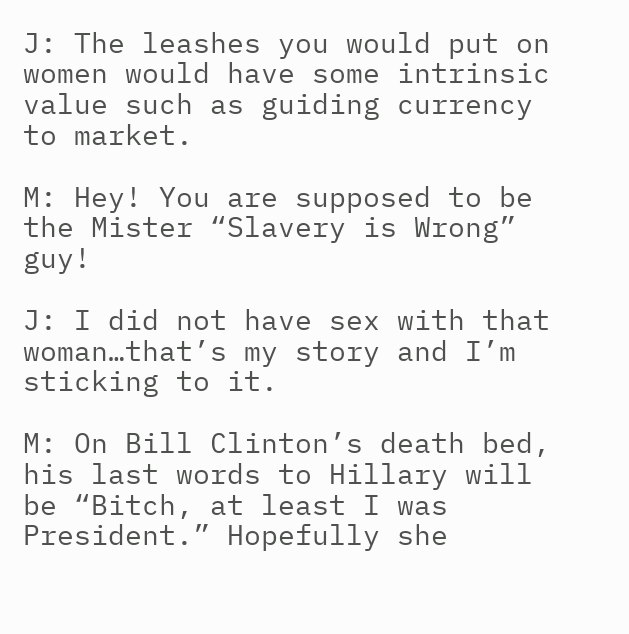J: The leashes you would put on women would have some intrinsic value such as guiding currency to market.

M: Hey! You are supposed to be the Mister “Slavery is Wrong” guy!

J: I did not have sex with that woman…that’s my story and I’m sticking to it.

M: On Bill Clinton’s death bed, his last words to Hillary will be “Bitch, at least I was President.” Hopefully she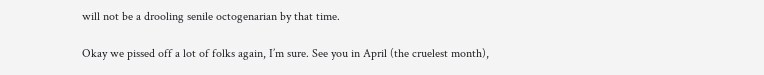will not be a drooling senile octogenarian by that time.

Okay we pissed off a lot of folks again, I’m sure. See you in April (the cruelest month),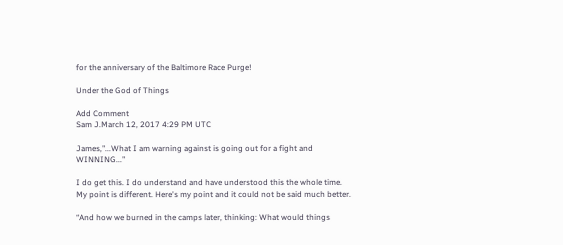for the anniversary of the Baltimore Race Purge!

Under the God of Things

Add Comment
Sam J.March 12, 2017 4:29 PM UTC

James,"...What I am warning against is going out for a fight and WINNING..."

I do get this. I do understand and have understood this the whole time. My point is different. Here's my point and it could not be said much better.

“And how we burned in the camps later, thinking: What would things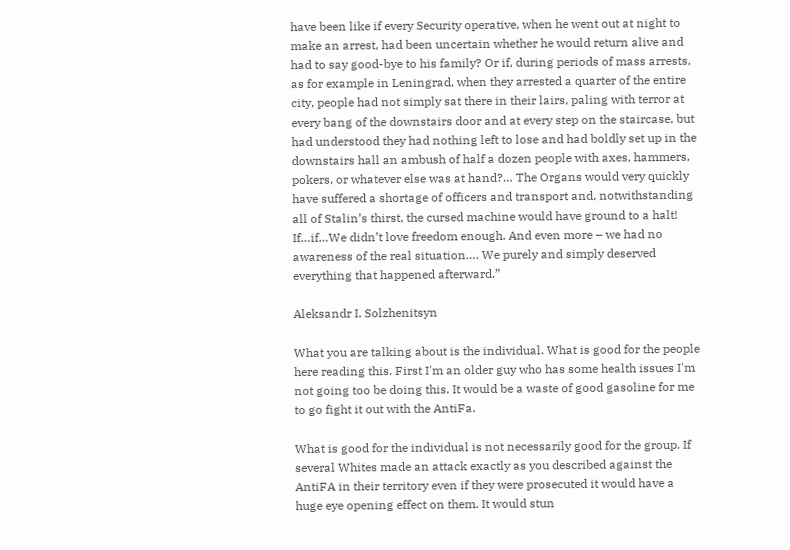have been like if every Security operative, when he went out at night to make an arrest, had been uncertain whether he would return alive and had to say good-bye to his family? Or if, during periods of mass arrests, as for example in Leningrad, when they arrested a quarter of the entire city, people had not simply sat there in their lairs, paling with terror at every bang of the downstairs door and at every step on the staircase, but had understood they had nothing left to lose and had boldly set up in the downstairs hall an ambush of half a dozen people with axes, hammers, pokers, or whatever else was at hand?… The Organs would very quickly have suffered a shortage of officers and transport and, notwithstanding all of Stalin’s thirst, the cursed machine would have ground to a halt! If…if…We didn’t love freedom enough. And even more – we had no awareness of the real situation…. We purely and simply deserved everything that happened afterward.”

Aleksandr I. Solzhenitsyn

What you are talking about is the individual. What is good for the people here reading this. First I'm an older guy who has some health issues I'm not going too be doing this. It would be a waste of good gasoline for me to go fight it out with the AntiFa.

What is good for the individual is not necessarily good for the group. If several Whites made an attack exactly as you described against the AntiFA in their territory even if they were prosecuted it would have a huge eye opening effect on them. It would stun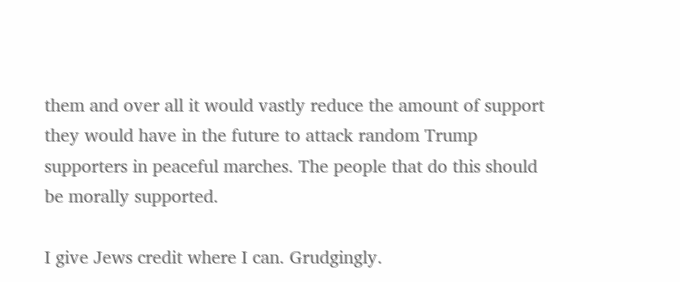them and over all it would vastly reduce the amount of support they would have in the future to attack random Trump supporters in peaceful marches. The people that do this should be morally supported.

I give Jews credit where I can. Grudgingly.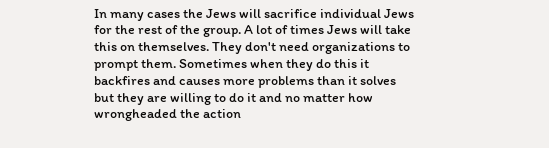In many cases the Jews will sacrifice individual Jews for the rest of the group. A lot of times Jews will take this on themselves. They don't need organizations to prompt them. Sometimes when they do this it backfires and causes more problems than it solves but they are willing to do it and no matter how wrongheaded the action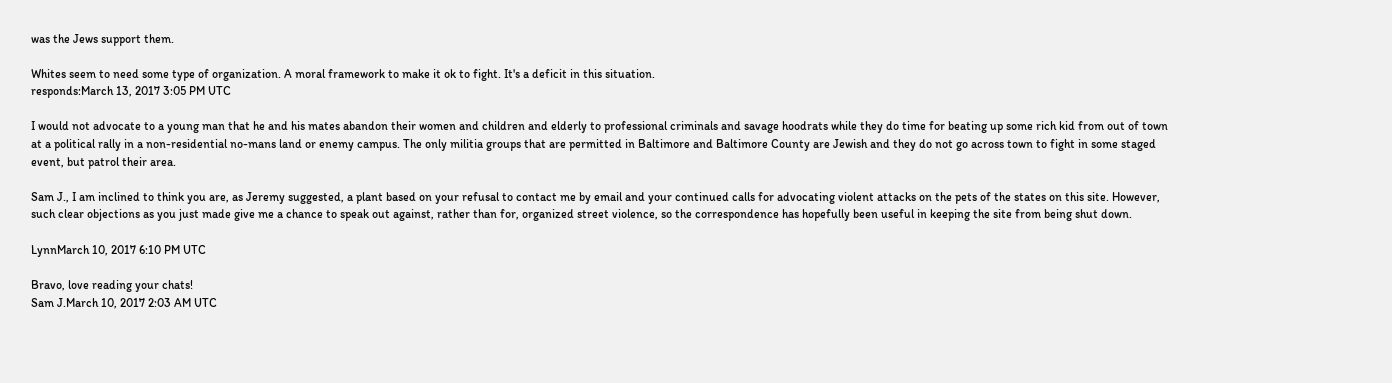was the Jews support them.

Whites seem to need some type of organization. A moral framework to make it ok to fight. It's a deficit in this situation.
responds:March 13, 2017 3:05 PM UTC

I would not advocate to a young man that he and his mates abandon their women and children and elderly to professional criminals and savage hoodrats while they do time for beating up some rich kid from out of town at a political rally in a non-residential no-mans land or enemy campus. The only militia groups that are permitted in Baltimore and Baltimore County are Jewish and they do not go across town to fight in some staged event, but patrol their area.

Sam J., I am inclined to think you are, as Jeremy suggested, a plant based on your refusal to contact me by email and your continued calls for advocating violent attacks on the pets of the states on this site. However, such clear objections as you just made give me a chance to speak out against, rather than for, organized street violence, so the correspondence has hopefully been useful in keeping the site from being shut down.

LynnMarch 10, 2017 6:10 PM UTC

Bravo, love reading your chats!
Sam J.March 10, 2017 2:03 AM UTC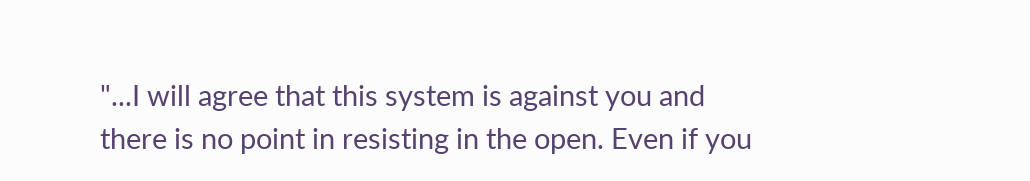"...I will agree that this system is against you and there is no point in resisting in the open. Even if you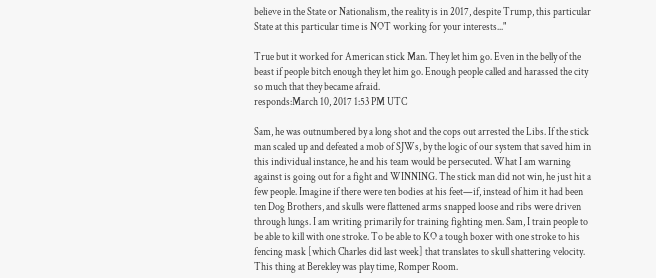believe in the State or Nationalism, the reality is in 2017, despite Trump, this particular State at this particular time is NOT working for your interests..."

True but it worked for American stick Man. They let him go. Even in the belly of the beast if people bitch enough they let him go. Enough people called and harassed the city so much that they became afraid.
responds:March 10, 2017 1:53 PM UTC

Sam, he was outnumbered by a long shot and the cops out arrested the Libs. If the stick man scaled up and defeated a mob of SJWs, by the logic of our system that saved him in this individual instance, he and his team would be persecuted. What I am warning against is going out for a fight and WINNING. The stick man did not win, he just hit a few people. Imagine if there were ten bodies at his feet—if, instead of him it had been ten Dog Brothers, and skulls were flattened arms snapped loose and ribs were driven through lungs. I am writing primarily for training fighting men. Sam, I train people to be able to kill with one stroke. To be able to KO a tough boxer with one stroke to his fencing mask [which Charles did last week] that translates to skull shattering velocity. This thing at Berekley was play time, Romper Room.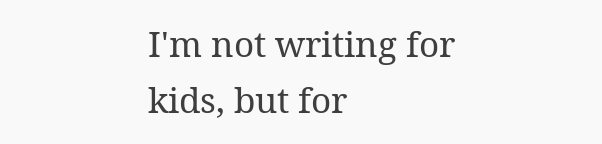I'm not writing for kids, but for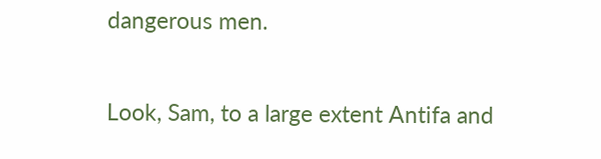dangerous men.

Look, Sam, to a large extent Antifa and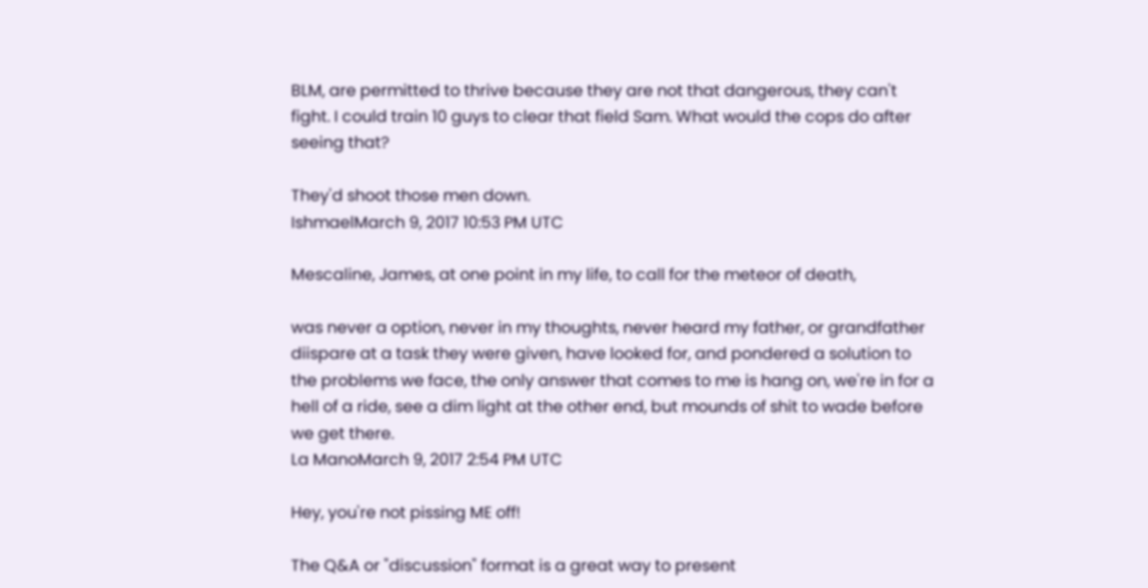BLM, are permitted to thrive because they are not that dangerous, they can't fight. I could train 10 guys to clear that field Sam. What would the cops do after seeing that?

They'd shoot those men down.
IshmaelMarch 9, 2017 10:53 PM UTC

Mescaline, James, at one point in my life, to call for the meteor of death,

was never a option, never in my thoughts, never heard my father, or grandfather diispare at a task they were given, have looked for, and pondered a solution to the problems we face, the only answer that comes to me is hang on, we're in for a hell of a ride, see a dim light at the other end, but mounds of shit to wade before we get there.
La ManoMarch 9, 2017 2:54 PM UTC

Hey, you're not pissing ME off!

The Q&A or "discussion" format is a great way to present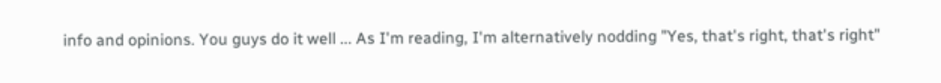info and opinions. You guys do it well ... As I'm reading, I'm alternatively nodding "Yes, that's right, that's right"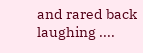and rared back laughing ....